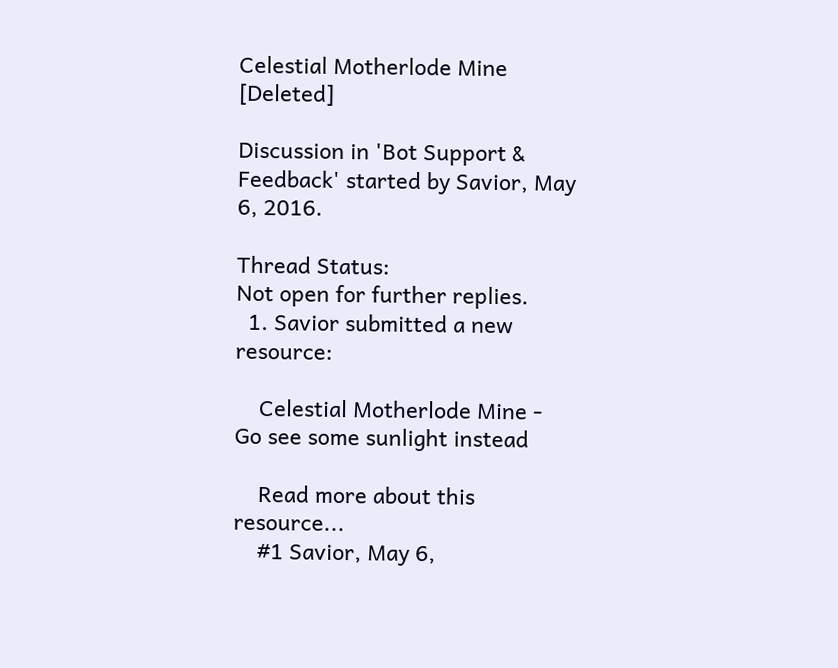Celestial Motherlode Mine [Deleted]

Discussion in 'Bot Support & Feedback' started by Savior, May 6, 2016.

Thread Status:
Not open for further replies.
  1. Savior submitted a new resource:

    Celestial Motherlode Mine - Go see some sunlight instead

    Read more about this resource...
    #1 Savior, May 6,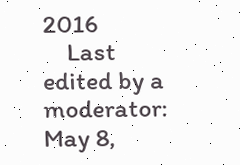2016
    Last edited by a moderator: May 8,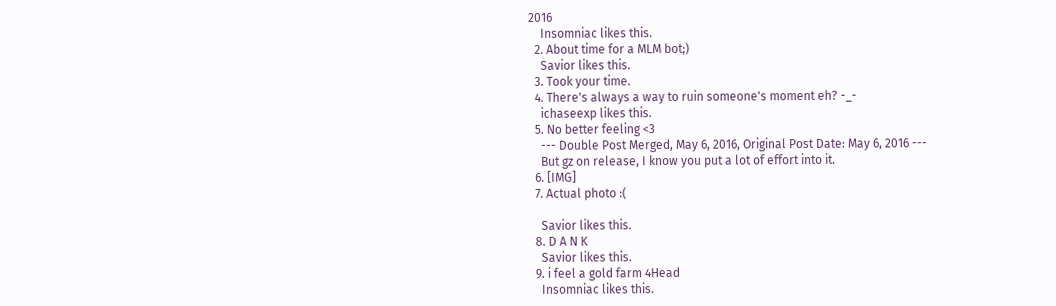2016
    Insomniac likes this.
  2. About time for a MLM bot;)
    Savior likes this.
  3. Took your time.
  4. There's always a way to ruin someone's moment eh? -_-
    ichaseexp likes this.
  5. No better feeling <3
    --- Double Post Merged, May 6, 2016, Original Post Date: May 6, 2016 ---
    But gz on release, I know you put a lot of effort into it.
  6. [IMG]
  7. Actual photo :(

    Savior likes this.
  8. D A N K
    Savior likes this.
  9. i feel a gold farm 4Head
    Insomniac likes this.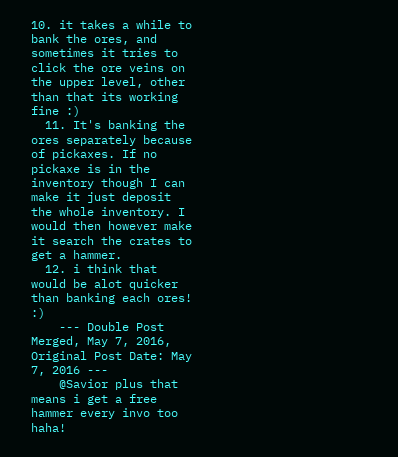10. it takes a while to bank the ores, and sometimes it tries to click the ore veins on the upper level, other than that its working fine :)
  11. It's banking the ores separately because of pickaxes. If no pickaxe is in the inventory though I can make it just deposit the whole inventory. I would then however make it search the crates to get a hammer.
  12. i think that would be alot quicker than banking each ores! :)
    --- Double Post Merged, May 7, 2016, Original Post Date: May 7, 2016 ---
    @Savior plus that means i get a free hammer every invo too haha!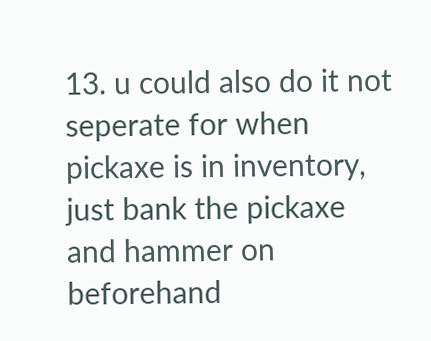13. u could also do it not seperate for when pickaxe is in inventory, just bank the pickaxe and hammer on beforehand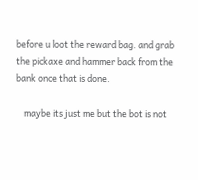before u loot the reward bag. and grab the pickaxe and hammer back from the bank once that is done.

    maybe its just me but the bot is not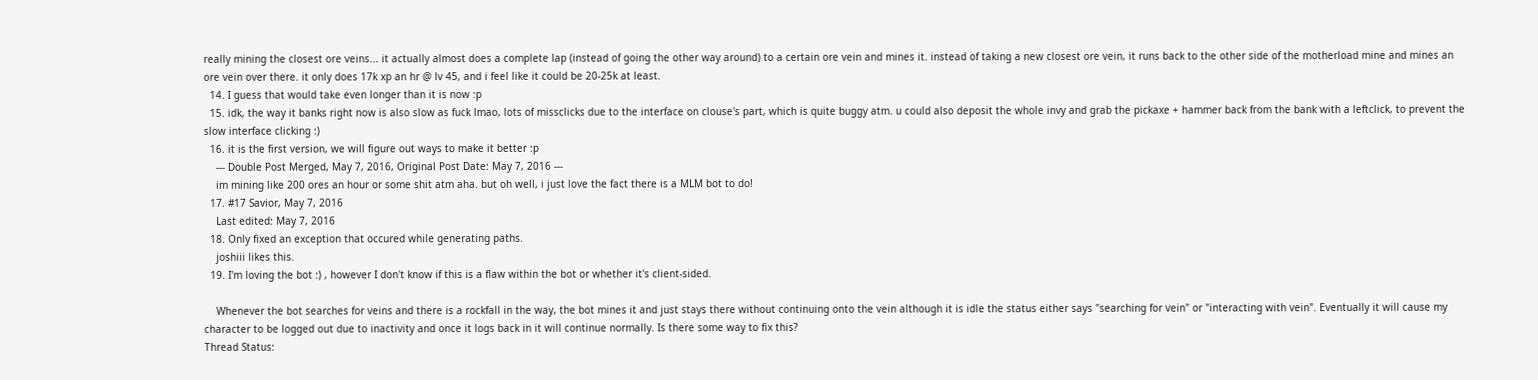really mining the closest ore veins... it actually almost does a complete lap (instead of going the other way around) to a certain ore vein and mines it. instead of taking a new closest ore vein, it runs back to the other side of the motherload mine and mines an ore vein over there. it only does 17k xp an hr @ lv 45, and i feel like it could be 20-25k at least.
  14. I guess that would take even longer than it is now :p
  15. idk, the way it banks right now is also slow as fuck lmao, lots of missclicks due to the interface on clouse's part, which is quite buggy atm. u could also deposit the whole invy and grab the pickaxe + hammer back from the bank with a leftclick, to prevent the slow interface clicking :)
  16. it is the first version, we will figure out ways to make it better :p
    --- Double Post Merged, May 7, 2016, Original Post Date: May 7, 2016 ---
    im mining like 200 ores an hour or some shit atm aha. but oh well, i just love the fact there is a MLM bot to do!
  17. #17 Savior, May 7, 2016
    Last edited: May 7, 2016
  18. Only fixed an exception that occured while generating paths.
    joshiii likes this.
  19. I'm loving the bot :) , however I don't know if this is a flaw within the bot or whether it's client-sided.

    Whenever the bot searches for veins and there is a rockfall in the way, the bot mines it and just stays there without continuing onto the vein although it is idle the status either says "searching for vein" or "interacting with vein". Eventually it will cause my character to be logged out due to inactivity and once it logs back in it will continue normally. Is there some way to fix this?
Thread Status: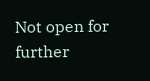Not open for further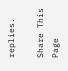replies.

Share This Page